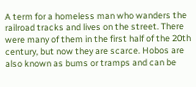A term for a homeless man who wanders the railroad tracks and lives on the street. There were many of them in the first half of the 20th century, but now they are scarce. Hobos are also known as bums or tramps and can be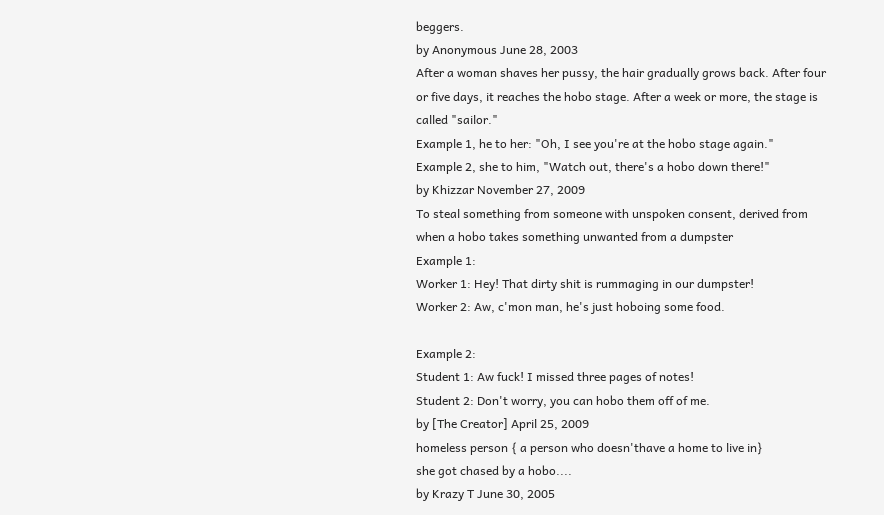beggers.
by Anonymous June 28, 2003
After a woman shaves her pussy, the hair gradually grows back. After four or five days, it reaches the hobo stage. After a week or more, the stage is called "sailor."
Example 1, he to her: "Oh, I see you're at the hobo stage again."
Example 2, she to him, "Watch out, there's a hobo down there!"
by Khizzar November 27, 2009
To steal something from someone with unspoken consent, derived from when a hobo takes something unwanted from a dumpster
Example 1:
Worker 1: Hey! That dirty shit is rummaging in our dumpster!
Worker 2: Aw, c'mon man, he's just hoboing some food.

Example 2:
Student 1: Aw fuck! I missed three pages of notes!
Student 2: Don't worry, you can hobo them off of me.
by [The Creator] April 25, 2009
homeless person { a person who doesn'thave a home to live in}
she got chased by a hobo....
by Krazy T June 30, 2005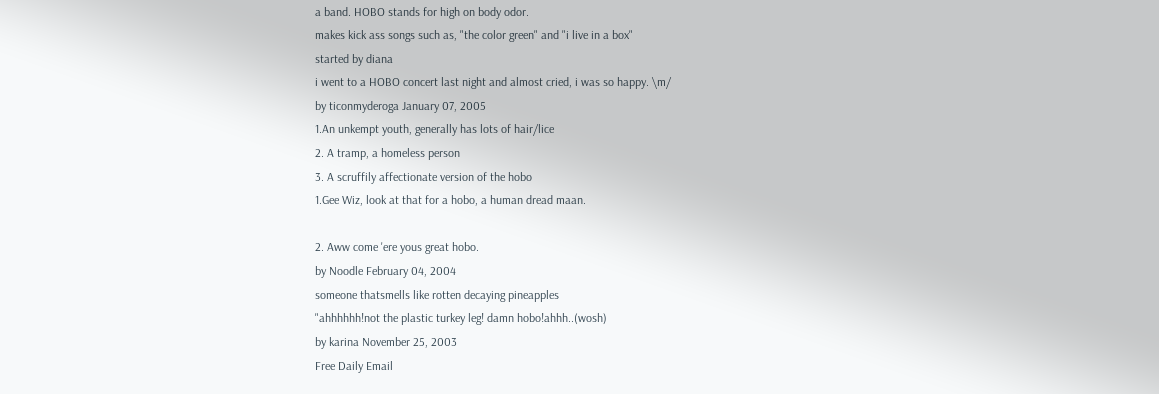a band. HOBO stands for high on body odor.
makes kick ass songs such as, "the color green" and "i live in a box"
started by diana
i went to a HOBO concert last night and almost cried, i was so happy. \m/
by ticonmyderoga January 07, 2005
1.An unkempt youth, generally has lots of hair/lice
2. A tramp, a homeless person
3. A scruffily affectionate version of the hobo
1.Gee Wiz, look at that for a hobo, a human dread maan.

2. Aww come 'ere yous great hobo.
by Noodle February 04, 2004
someone thatsmells like rotten decaying pineapples
"ahhhhhh!not the plastic turkey leg! damn hobo!ahhh..(wosh)
by karina November 25, 2003
Free Daily Email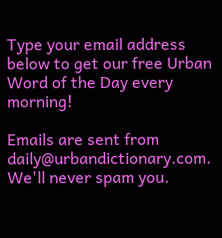Type your email address below to get our free Urban Word of the Day every morning!

Emails are sent from daily@urbandictionary.com. We'll never spam you.